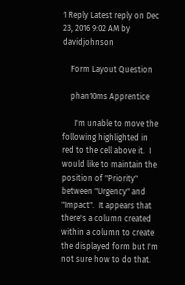1 Reply Latest reply on Dec 23, 2016 9:02 AM by davidjohnson

    Form Layout Question

    phan10ms Apprentice

      I'm unable to move the following highlighted in red to the cell above it.  I would like to maintain the position of "Priority" between "Urgency" and "Impact".  It appears that there's a column created within a column to create the displayed form but I'm not sure how to do that.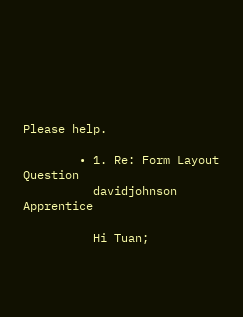Please help.

        • 1. Re: Form Layout Question
          davidjohnson Apprentice

          Hi Tuan;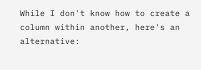While I don't know how to create a column within another, here's an alternative: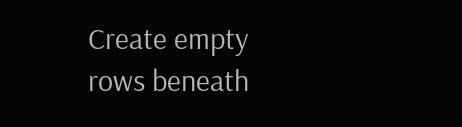Create empty rows beneath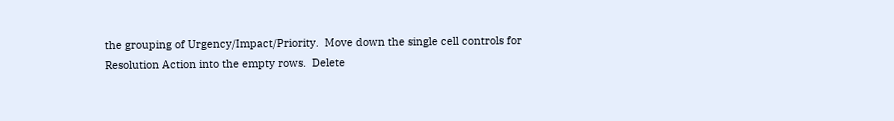the grouping of Urgency/Impact/Priority.  Move down the single cell controls for Resolution Action into the empty rows.  Delete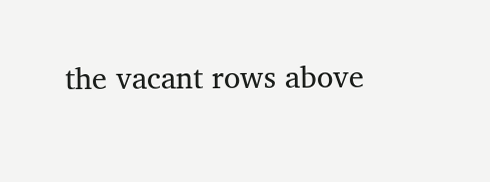the vacant rows above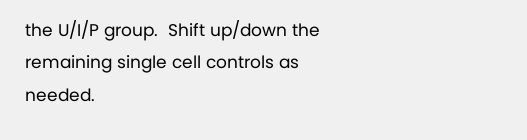the U/I/P group.  Shift up/down the remaining single cell controls as needed.